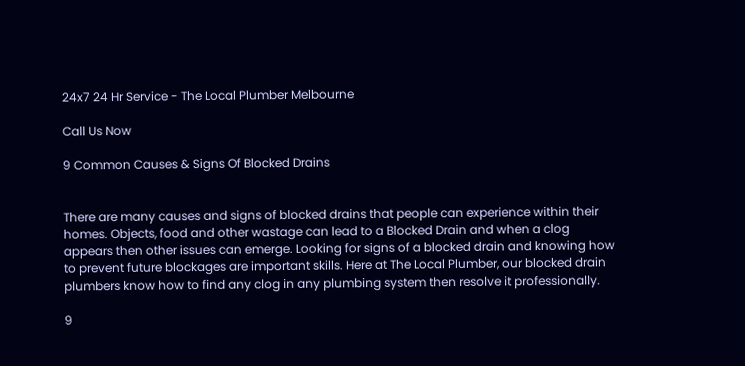24x7 24 Hr Service - The Local Plumber Melbourne

Call Us Now

9 Common Causes & Signs Of Blocked Drains


There are many causes and signs of blocked drains that people can experience within their homes. Objects, food and other wastage can lead to a Blocked Drain and when a clog appears then other issues can emerge. Looking for signs of a blocked drain and knowing how to prevent future blockages are important skills. Here at The Local Plumber, our blocked drain plumbers know how to find any clog in any plumbing system then resolve it professionally.

9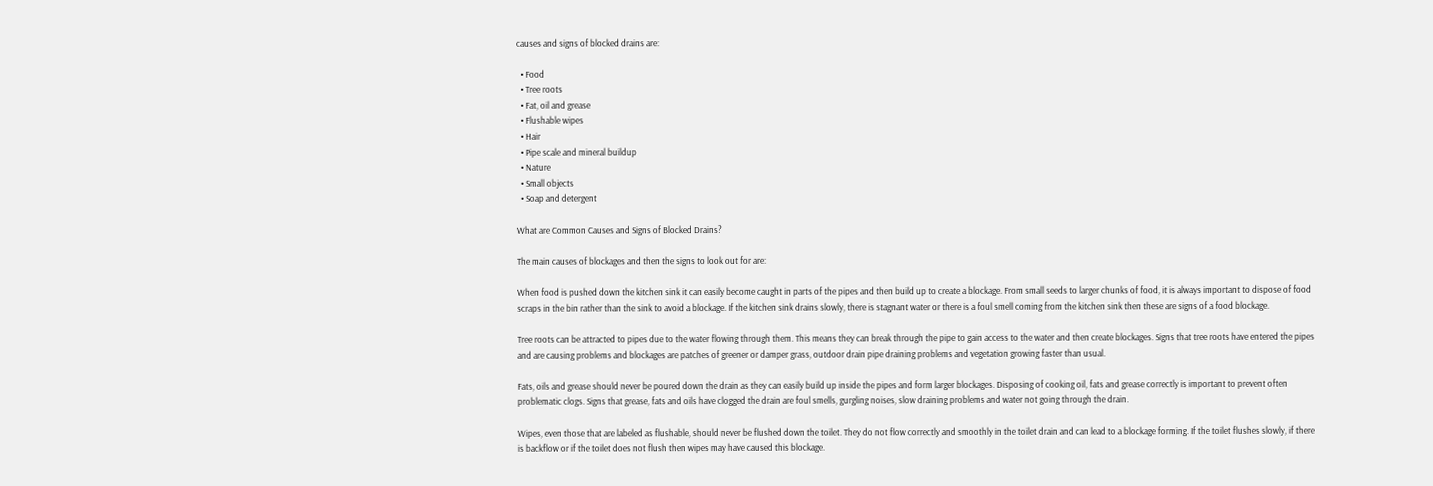causes and signs of blocked drains are:

  • Food
  • Tree roots
  • Fat, oil and grease
  • Flushable wipes
  • Hair
  • Pipe scale and mineral buildup
  • Nature
  • Small objects
  • Soap and detergent

What are Common Causes and Signs of Blocked Drains?

The main causes of blockages and then the signs to look out for are:

When food is pushed down the kitchen sink it can easily become caught in parts of the pipes and then build up to create a blockage. From small seeds to larger chunks of food, it is always important to dispose of food scraps in the bin rather than the sink to avoid a blockage. If the kitchen sink drains slowly, there is stagnant water or there is a foul smell coming from the kitchen sink then these are signs of a food blockage.

Tree roots can be attracted to pipes due to the water flowing through them. This means they can break through the pipe to gain access to the water and then create blockages. Signs that tree roots have entered the pipes and are causing problems and blockages are patches of greener or damper grass, outdoor drain pipe draining problems and vegetation growing faster than usual.

Fats, oils and grease should never be poured down the drain as they can easily build up inside the pipes and form larger blockages. Disposing of cooking oil, fats and grease correctly is important to prevent often problematic clogs. Signs that grease, fats and oils have clogged the drain are foul smells, gurgling noises, slow draining problems and water not going through the drain.

Wipes, even those that are labeled as flushable, should never be flushed down the toilet. They do not flow correctly and smoothly in the toilet drain and can lead to a blockage forming. If the toilet flushes slowly, if there is backflow or if the toilet does not flush then wipes may have caused this blockage.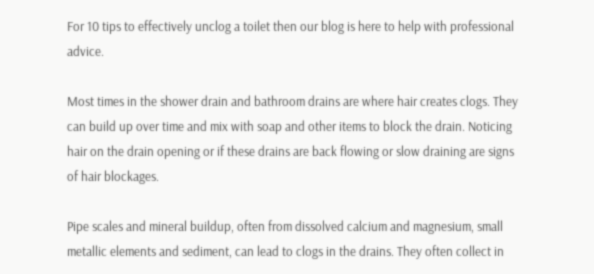For 10 tips to effectively unclog a toilet then our blog is here to help with professional advice.

Most times in the shower drain and bathroom drains are where hair creates clogs. They can build up over time and mix with soap and other items to block the drain. Noticing hair on the drain opening or if these drains are back flowing or slow draining are signs of hair blockages.

Pipe scales and mineral buildup, often from dissolved calcium and magnesium, small metallic elements and sediment, can lead to clogs in the drains. They often collect in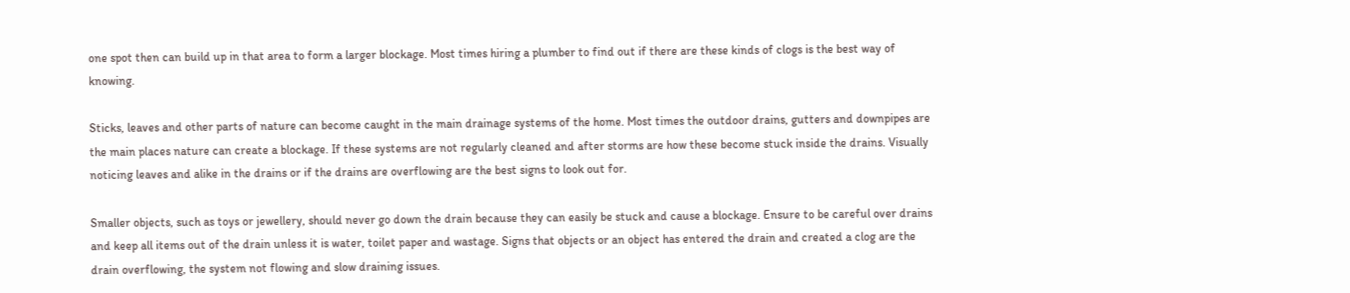one spot then can build up in that area to form a larger blockage. Most times hiring a plumber to find out if there are these kinds of clogs is the best way of knowing.

Sticks, leaves and other parts of nature can become caught in the main drainage systems of the home. Most times the outdoor drains, gutters and downpipes are the main places nature can create a blockage. If these systems are not regularly cleaned and after storms are how these become stuck inside the drains. Visually noticing leaves and alike in the drains or if the drains are overflowing are the best signs to look out for.

Smaller objects, such as toys or jewellery, should never go down the drain because they can easily be stuck and cause a blockage. Ensure to be careful over drains and keep all items out of the drain unless it is water, toilet paper and wastage. Signs that objects or an object has entered the drain and created a clog are the drain overflowing, the system not flowing and slow draining issues.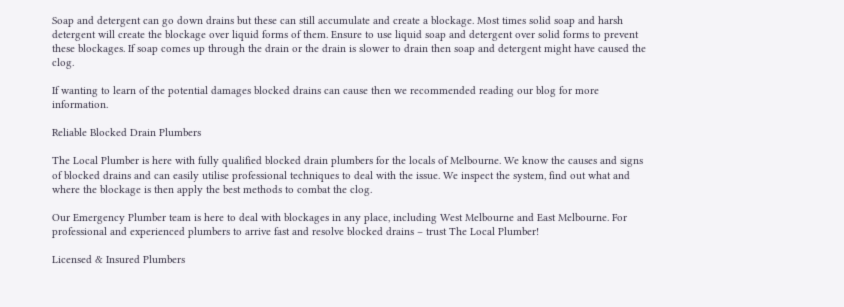Soap and detergent can go down drains but these can still accumulate and create a blockage. Most times solid soap and harsh detergent will create the blockage over liquid forms of them. Ensure to use liquid soap and detergent over solid forms to prevent these blockages. If soap comes up through the drain or the drain is slower to drain then soap and detergent might have caused the clog.

If wanting to learn of the potential damages blocked drains can cause then we recommended reading our blog for more information.

Reliable Blocked Drain Plumbers

The Local Plumber is here with fully qualified blocked drain plumbers for the locals of Melbourne. We know the causes and signs of blocked drains and can easily utilise professional techniques to deal with the issue. We inspect the system, find out what and where the blockage is then apply the best methods to combat the clog.

Our Emergency Plumber team is here to deal with blockages in any place, including West Melbourne and East Melbourne. For professional and experienced plumbers to arrive fast and resolve blocked drains – trust The Local Plumber!

Licensed & Insured Plumbers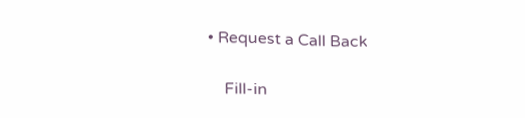• Request a Call Back

    Fill-in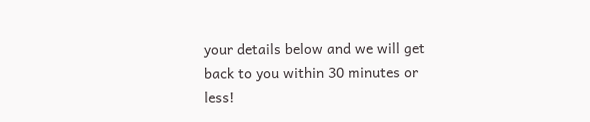your details below and we will get back to you within 30 minutes or less!